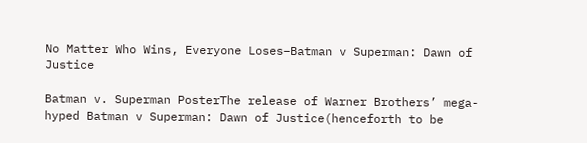No Matter Who Wins, Everyone Loses–Batman v Superman: Dawn of Justice

Batman v. Superman PosterThe release of Warner Brothers’ mega-hyped Batman v Superman: Dawn of Justice(henceforth to be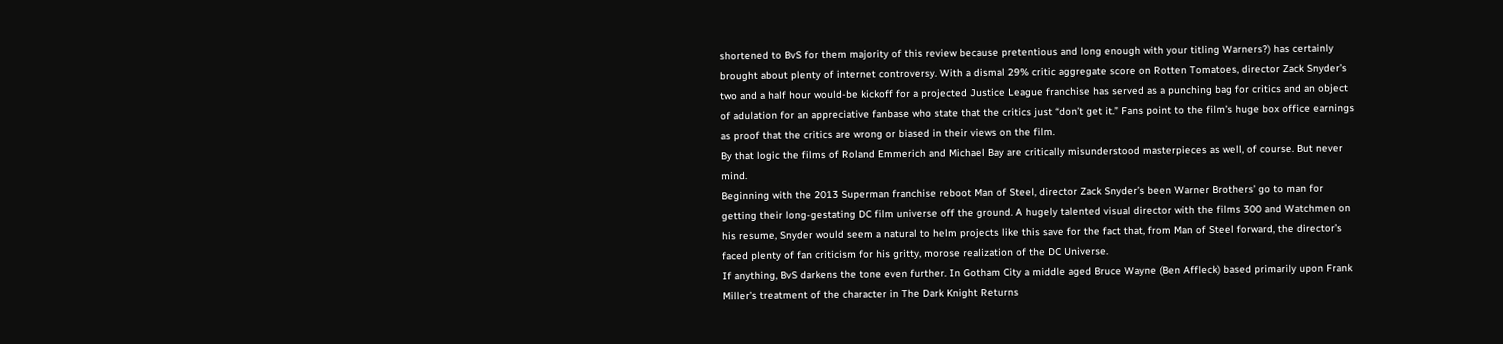shortened to BvS for them majority of this review because pretentious and long enough with your titling Warners?) has certainly brought about plenty of internet controversy. With a dismal 29% critic aggregate score on Rotten Tomatoes, director Zack Snyder’s two and a half hour would-be kickoff for a projected Justice League franchise has served as a punching bag for critics and an object of adulation for an appreciative fanbase who state that the critics just “don’t get it.” Fans point to the film’s huge box office earnings as proof that the critics are wrong or biased in their views on the film.
By that logic the films of Roland Emmerich and Michael Bay are critically misunderstood masterpieces as well, of course. But never mind.
Beginning with the 2013 Superman franchise reboot Man of Steel, director Zack Snyder’s been Warner Brothers’ go to man for getting their long-gestating DC film universe off the ground. A hugely talented visual director with the films 300 and Watchmen on his resume, Snyder would seem a natural to helm projects like this save for the fact that, from Man of Steel forward, the director’s faced plenty of fan criticism for his gritty, morose realization of the DC Universe.
If anything, BvS darkens the tone even further. In Gotham City a middle aged Bruce Wayne (Ben Affleck) based primarily upon Frank Miller’s treatment of the character in The Dark Knight Returns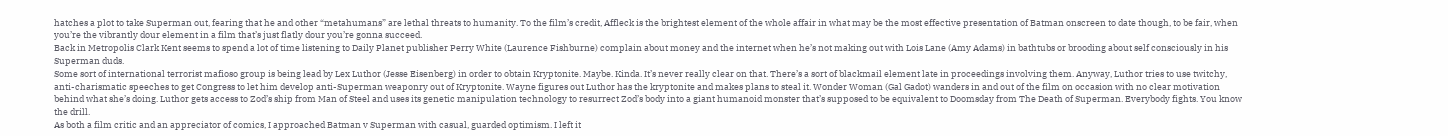hatches a plot to take Superman out, fearing that he and other “metahumans” are lethal threats to humanity. To the film’s credit, Affleck is the brightest element of the whole affair in what may be the most effective presentation of Batman onscreen to date though, to be fair, when you’re the vibrantly dour element in a film that’s just flatly dour you’re gonna succeed.
Back in Metropolis Clark Kent seems to spend a lot of time listening to Daily Planet publisher Perry White (Laurence Fishburne) complain about money and the internet when he’s not making out with Lois Lane (Amy Adams) in bathtubs or brooding about self consciously in his Superman duds.
Some sort of international terrorist mafioso group is being lead by Lex Luthor (Jesse Eisenberg) in order to obtain Kryptonite. Maybe. Kinda. It’s never really clear on that. There’s a sort of blackmail element late in proceedings involving them. Anyway, Luthor tries to use twitchy, anti-charismatic speeches to get Congress to let him develop anti-Superman weaponry out of Kryptonite. Wayne figures out Luthor has the kryptonite and makes plans to steal it. Wonder Woman (Gal Gadot) wanders in and out of the film on occasion with no clear motivation behind what she’s doing. Luthor gets access to Zod’s ship from Man of Steel and uses its genetic manipulation technology to resurrect Zod’s body into a giant humanoid monster that’s supposed to be equivalent to Doomsday from The Death of Superman. Everybody fights. You know the drill.
As both a film critic and an appreciator of comics, I approached Batman v Superman with casual, guarded optimism. I left it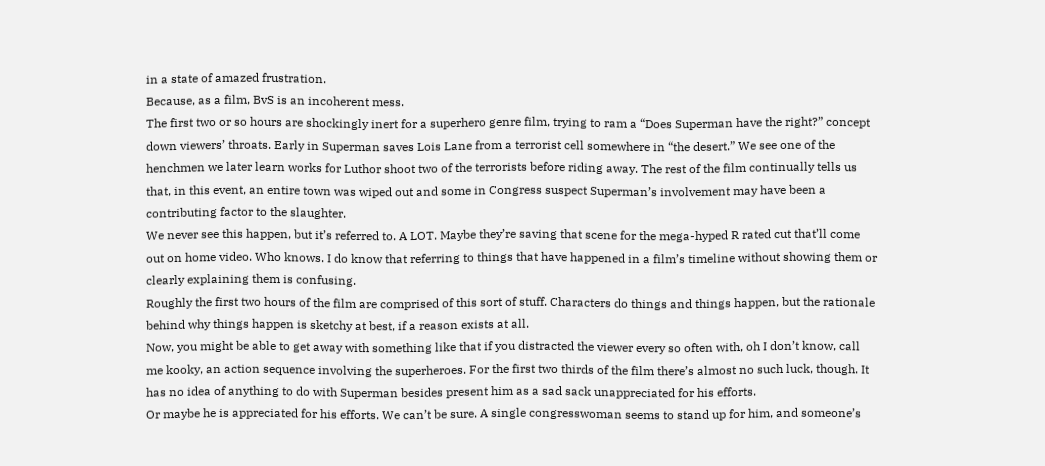in a state of amazed frustration.
Because, as a film, BvS is an incoherent mess.
The first two or so hours are shockingly inert for a superhero genre film, trying to ram a “Does Superman have the right?” concept down viewers’ throats. Early in Superman saves Lois Lane from a terrorist cell somewhere in “the desert.” We see one of the henchmen we later learn works for Luthor shoot two of the terrorists before riding away. The rest of the film continually tells us that, in this event, an entire town was wiped out and some in Congress suspect Superman’s involvement may have been a contributing factor to the slaughter.
We never see this happen, but it’s referred to. A LOT. Maybe they’re saving that scene for the mega-hyped R rated cut that’ll come out on home video. Who knows. I do know that referring to things that have happened in a film’s timeline without showing them or clearly explaining them is confusing.
Roughly the first two hours of the film are comprised of this sort of stuff. Characters do things and things happen, but the rationale behind why things happen is sketchy at best, if a reason exists at all.
Now, you might be able to get away with something like that if you distracted the viewer every so often with, oh I don’t know, call me kooky, an action sequence involving the superheroes. For the first two thirds of the film there’s almost no such luck, though. It has no idea of anything to do with Superman besides present him as a sad sack unappreciated for his efforts.
Or maybe he is appreciated for his efforts. We can’t be sure. A single congresswoman seems to stand up for him, and someone’s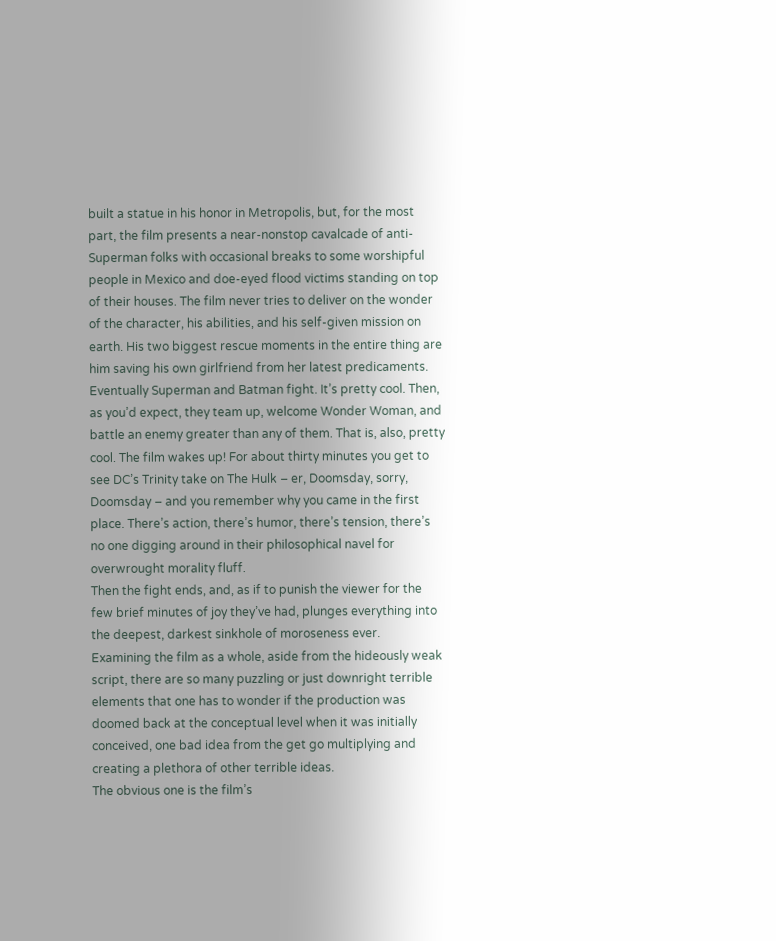built a statue in his honor in Metropolis, but, for the most part, the film presents a near-nonstop cavalcade of anti-Superman folks with occasional breaks to some worshipful people in Mexico and doe-eyed flood victims standing on top of their houses. The film never tries to deliver on the wonder of the character, his abilities, and his self-given mission on earth. His two biggest rescue moments in the entire thing are him saving his own girlfriend from her latest predicaments.
Eventually Superman and Batman fight. It’s pretty cool. Then, as you’d expect, they team up, welcome Wonder Woman, and battle an enemy greater than any of them. That is, also, pretty cool. The film wakes up! For about thirty minutes you get to see DC’s Trinity take on The Hulk – er, Doomsday, sorry, Doomsday – and you remember why you came in the first place. There’s action, there’s humor, there’s tension, there’s no one digging around in their philosophical navel for overwrought morality fluff.
Then the fight ends, and, as if to punish the viewer for the few brief minutes of joy they’ve had, plunges everything into the deepest, darkest sinkhole of moroseness ever.
Examining the film as a whole, aside from the hideously weak script, there are so many puzzling or just downright terrible elements that one has to wonder if the production was doomed back at the conceptual level when it was initially conceived, one bad idea from the get go multiplying and creating a plethora of other terrible ideas.
The obvious one is the film’s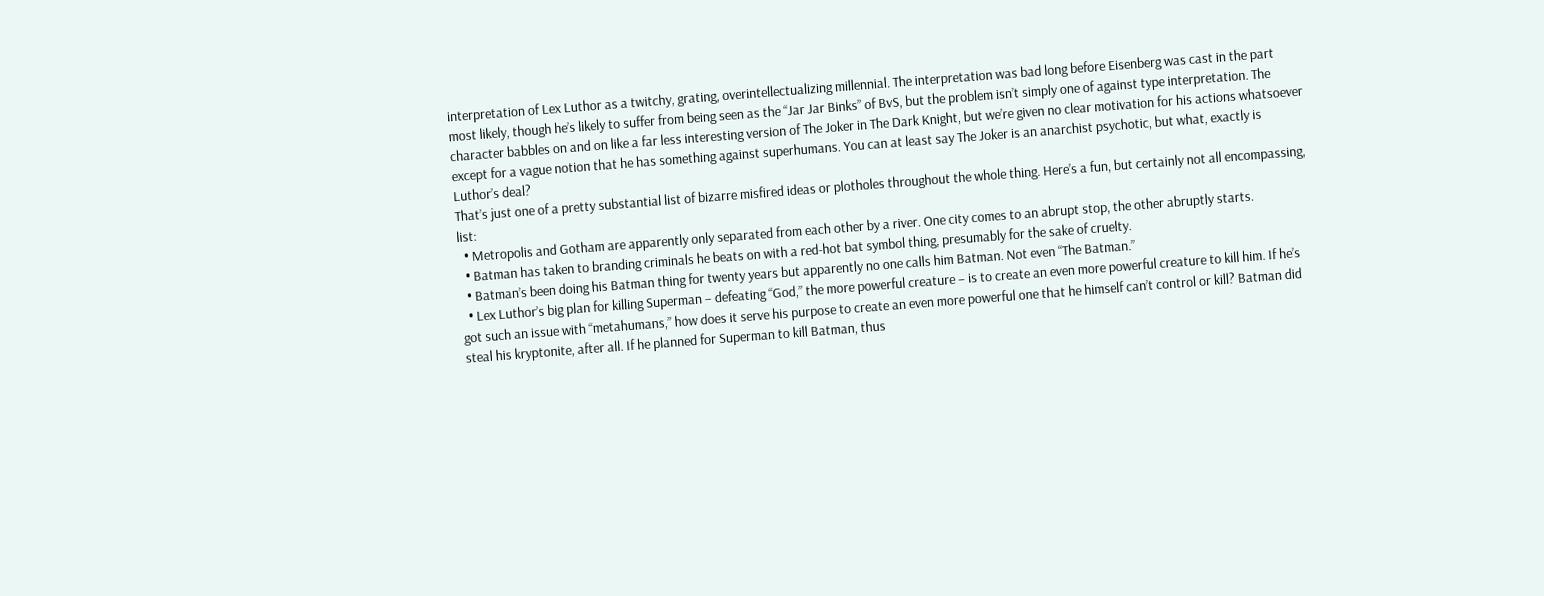interpretation of Lex Luthor as a twitchy, grating, overintellectualizing millennial. The interpretation was bad long before Eisenberg was cast in the part most likely, though he’s likely to suffer from being seen as the “Jar Jar Binks” of BvS, but the problem isn’t simply one of against type interpretation. The character babbles on and on like a far less interesting version of The Joker in The Dark Knight, but we’re given no clear motivation for his actions whatsoever except for a vague notion that he has something against superhumans. You can at least say The Joker is an anarchist psychotic, but what, exactly is Luthor’s deal?
That’s just one of a pretty substantial list of bizarre misfired ideas or plotholes throughout the whole thing. Here’s a fun, but certainly not all encompassing, list:
  • Metropolis and Gotham are apparently only separated from each other by a river. One city comes to an abrupt stop, the other abruptly starts.
  • Batman has taken to branding criminals he beats on with a red-hot bat symbol thing, presumably for the sake of cruelty.
  • Batman’s been doing his Batman thing for twenty years but apparently no one calls him Batman. Not even “The Batman.”
  • Lex Luthor’s big plan for killing Superman – defeating “God,” the more powerful creature – is to create an even more powerful creature to kill him. If he’s got such an issue with “metahumans,” how does it serve his purpose to create an even more powerful one that he himself can’t control or kill? Batman did steal his kryptonite, after all. If he planned for Superman to kill Batman, thus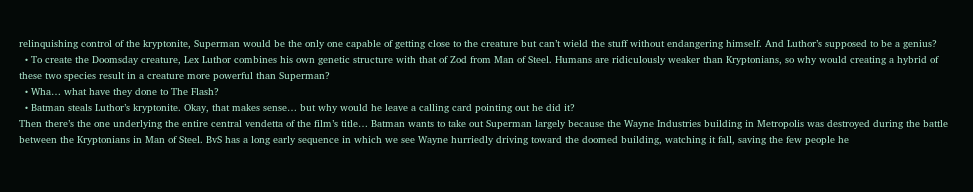relinquishing control of the kryptonite, Superman would be the only one capable of getting close to the creature but can’t wield the stuff without endangering himself. And Luthor’s supposed to be a genius?
  • To create the Doomsday creature, Lex Luthor combines his own genetic structure with that of Zod from Man of Steel. Humans are ridiculously weaker than Kryptonians, so why would creating a hybrid of these two species result in a creature more powerful than Superman?
  • Wha… what have they done to The Flash?
  • Batman steals Luthor’s kryptonite. Okay, that makes sense… but why would he leave a calling card pointing out he did it?
Then there’s the one underlying the entire central vendetta of the film’s title… Batman wants to take out Superman largely because the Wayne Industries building in Metropolis was destroyed during the battle between the Kryptonians in Man of Steel. BvS has a long early sequence in which we see Wayne hurriedly driving toward the doomed building, watching it fall, saving the few people he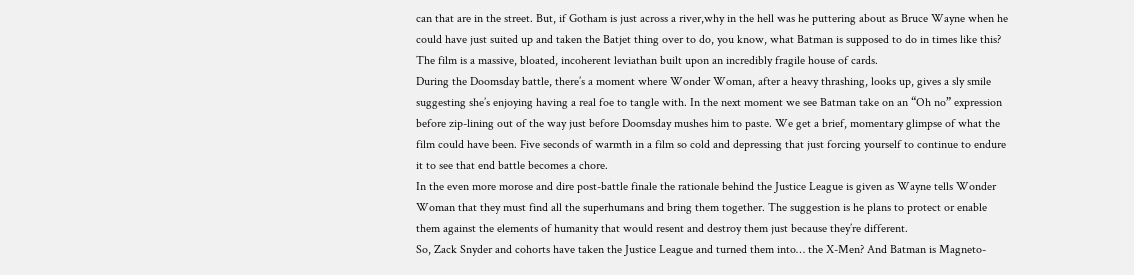can that are in the street. But, if Gotham is just across a river,why in the hell was he puttering about as Bruce Wayne when he could have just suited up and taken the Batjet thing over to do, you know, what Batman is supposed to do in times like this? The film is a massive, bloated, incoherent leviathan built upon an incredibly fragile house of cards.
During the Doomsday battle, there’s a moment where Wonder Woman, after a heavy thrashing, looks up, gives a sly smile suggesting she’s enjoying having a real foe to tangle with. In the next moment we see Batman take on an “Oh no” expression before zip-lining out of the way just before Doomsday mushes him to paste. We get a brief, momentary glimpse of what the film could have been. Five seconds of warmth in a film so cold and depressing that just forcing yourself to continue to endure it to see that end battle becomes a chore.
In the even more morose and dire post-battle finale the rationale behind the Justice League is given as Wayne tells Wonder Woman that they must find all the superhumans and bring them together. The suggestion is he plans to protect or enable them against the elements of humanity that would resent and destroy them just because they’re different.
So, Zack Snyder and cohorts have taken the Justice League and turned them into… the X-Men? And Batman is Magneto-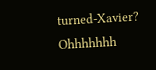turned-Xavier? Ohhhhhhh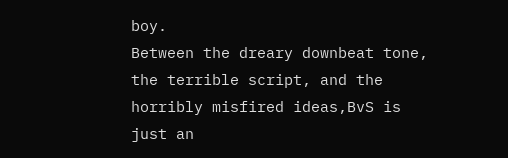boy.
Between the dreary downbeat tone, the terrible script, and the horribly misfired ideas,BvS is just an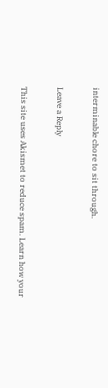interminable chore to sit through.

Leave a Reply

This site uses Akismet to reduce spam. Learn how your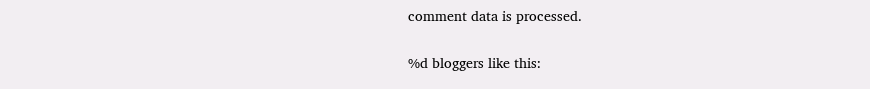comment data is processed.

%d bloggers like this: